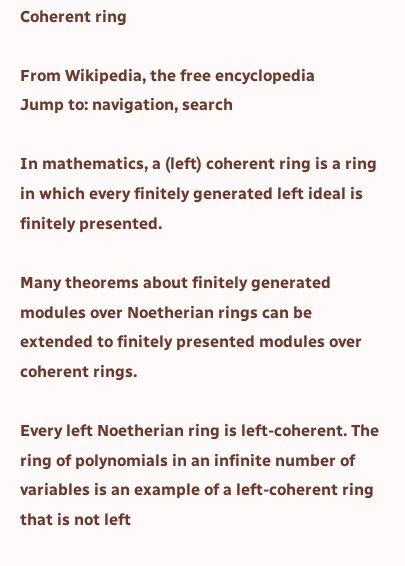Coherent ring

From Wikipedia, the free encyclopedia
Jump to: navigation, search

In mathematics, a (left) coherent ring is a ring in which every finitely generated left ideal is finitely presented.

Many theorems about finitely generated modules over Noetherian rings can be extended to finitely presented modules over coherent rings.

Every left Noetherian ring is left-coherent. The ring of polynomials in an infinite number of variables is an example of a left-coherent ring that is not left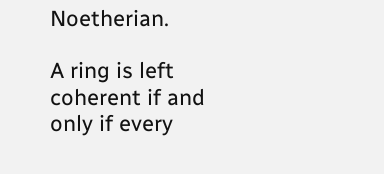Noetherian.

A ring is left coherent if and only if every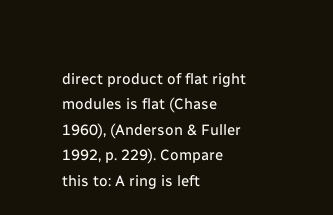direct product of flat right modules is flat (Chase 1960), (Anderson & Fuller 1992, p. 229). Compare this to: A ring is left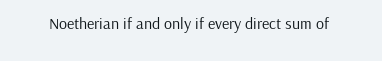Noetherian if and only if every direct sum of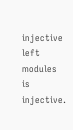injective left modules is injective.